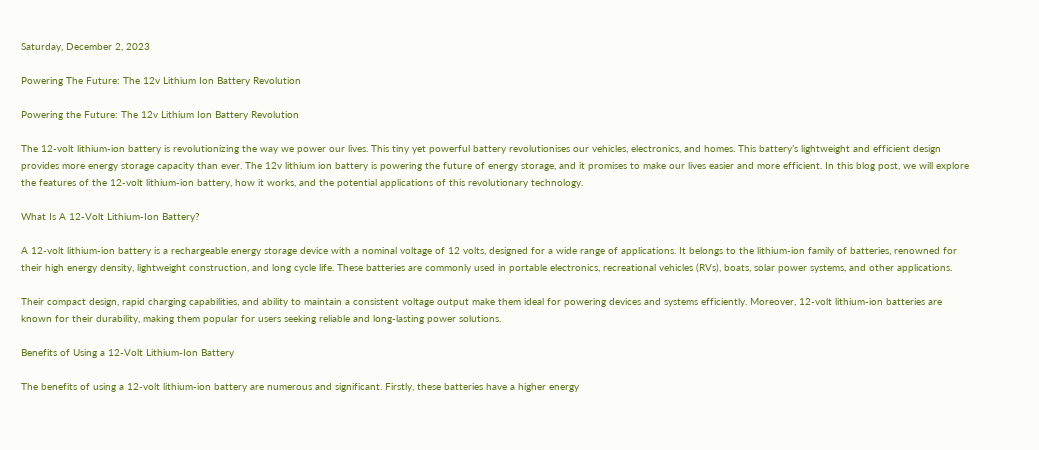Saturday, December 2, 2023

Powering The Future: The 12v Lithium Ion Battery Revolution

Powering the Future: The 12v Lithium Ion Battery Revolution

The 12-volt lithium-ion battery is revolutionizing the way we power our lives. This tiny yet powerful battery revolutionises our vehicles, electronics, and homes. This battery’s lightweight and efficient design provides more energy storage capacity than ever. The 12v lithium ion battery is powering the future of energy storage, and it promises to make our lives easier and more efficient. In this blog post, we will explore the features of the 12-volt lithium-ion battery, how it works, and the potential applications of this revolutionary technology.

What Is A 12-Volt Lithium-Ion Battery?

A 12-volt lithium-ion battery is a rechargeable energy storage device with a nominal voltage of 12 volts, designed for a wide range of applications. It belongs to the lithium-ion family of batteries, renowned for their high energy density, lightweight construction, and long cycle life. These batteries are commonly used in portable electronics, recreational vehicles (RVs), boats, solar power systems, and other applications.

Their compact design, rapid charging capabilities, and ability to maintain a consistent voltage output make them ideal for powering devices and systems efficiently. Moreover, 12-volt lithium-ion batteries are known for their durability, making them popular for users seeking reliable and long-lasting power solutions.

Benefits of Using a 12-Volt Lithium-Ion Battery

The benefits of using a 12-volt lithium-ion battery are numerous and significant. Firstly, these batteries have a higher energy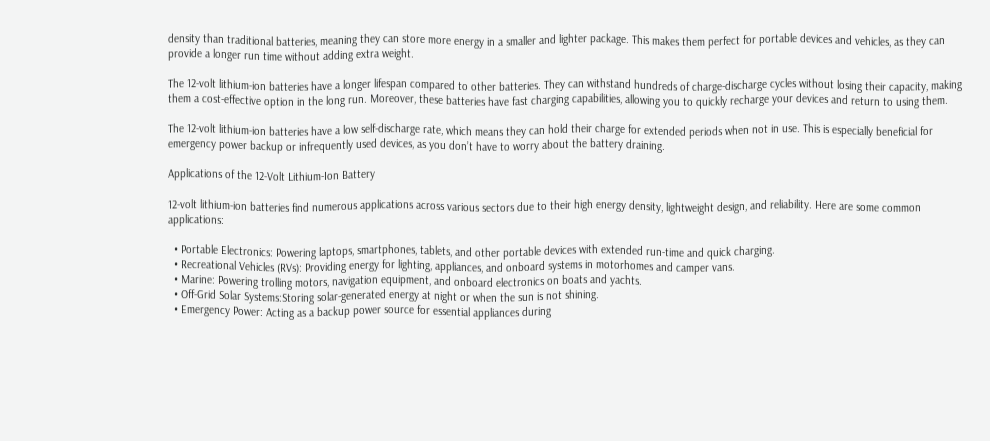density than traditional batteries, meaning they can store more energy in a smaller and lighter package. This makes them perfect for portable devices and vehicles, as they can provide a longer run time without adding extra weight.

The 12-volt lithium-ion batteries have a longer lifespan compared to other batteries. They can withstand hundreds of charge-discharge cycles without losing their capacity, making them a cost-effective option in the long run. Moreover, these batteries have fast charging capabilities, allowing you to quickly recharge your devices and return to using them.

The 12-volt lithium-ion batteries have a low self-discharge rate, which means they can hold their charge for extended periods when not in use. This is especially beneficial for emergency power backup or infrequently used devices, as you don’t have to worry about the battery draining.

Applications of the 12-Volt Lithium-Ion Battery

12-volt lithium-ion batteries find numerous applications across various sectors due to their high energy density, lightweight design, and reliability. Here are some common applications:

  • Portable Electronics: Powering laptops, smartphones, tablets, and other portable devices with extended run-time and quick charging.
  • Recreational Vehicles (RVs): Providing energy for lighting, appliances, and onboard systems in motorhomes and camper vans.
  • Marine: Powering trolling motors, navigation equipment, and onboard electronics on boats and yachts.
  • Off-Grid Solar Systems:Storing solar-generated energy at night or when the sun is not shining.
  • Emergency Power: Acting as a backup power source for essential appliances during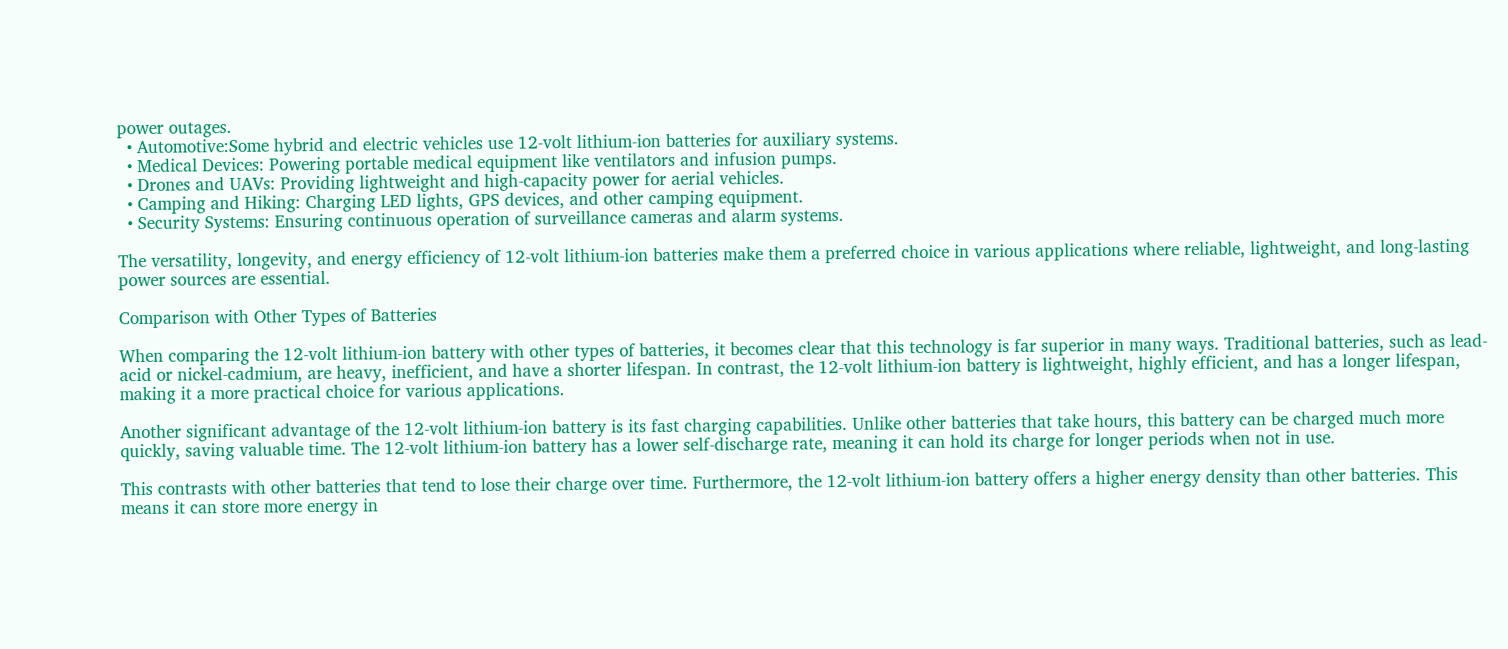power outages.
  • Automotive:Some hybrid and electric vehicles use 12-volt lithium-ion batteries for auxiliary systems.
  • Medical Devices: Powering portable medical equipment like ventilators and infusion pumps.
  • Drones and UAVs: Providing lightweight and high-capacity power for aerial vehicles.
  • Camping and Hiking: Charging LED lights, GPS devices, and other camping equipment.
  • Security Systems: Ensuring continuous operation of surveillance cameras and alarm systems.

The versatility, longevity, and energy efficiency of 12-volt lithium-ion batteries make them a preferred choice in various applications where reliable, lightweight, and long-lasting power sources are essential.

Comparison with Other Types of Batteries

When comparing the 12-volt lithium-ion battery with other types of batteries, it becomes clear that this technology is far superior in many ways. Traditional batteries, such as lead-acid or nickel-cadmium, are heavy, inefficient, and have a shorter lifespan. In contrast, the 12-volt lithium-ion battery is lightweight, highly efficient, and has a longer lifespan, making it a more practical choice for various applications.

Another significant advantage of the 12-volt lithium-ion battery is its fast charging capabilities. Unlike other batteries that take hours, this battery can be charged much more quickly, saving valuable time. The 12-volt lithium-ion battery has a lower self-discharge rate, meaning it can hold its charge for longer periods when not in use.

This contrasts with other batteries that tend to lose their charge over time. Furthermore, the 12-volt lithium-ion battery offers a higher energy density than other batteries. This means it can store more energy in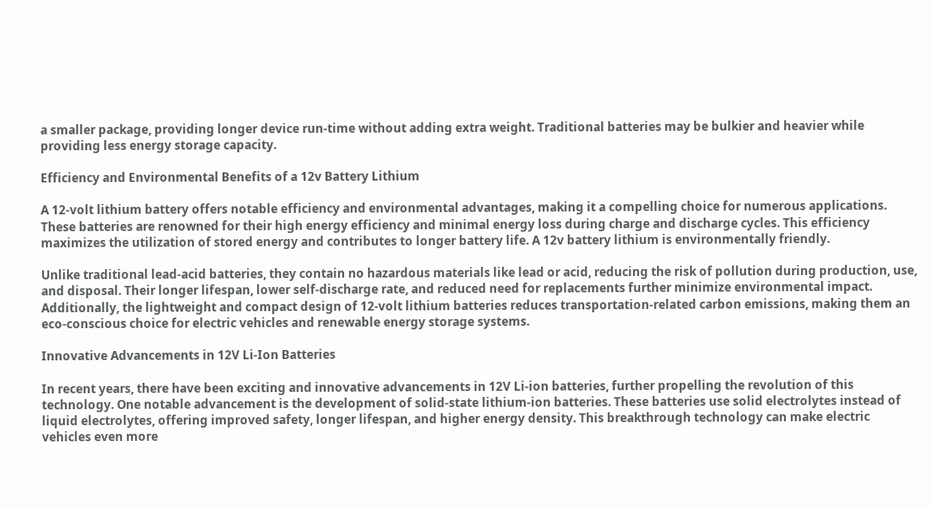a smaller package, providing longer device run-time without adding extra weight. Traditional batteries may be bulkier and heavier while providing less energy storage capacity.

Efficiency and Environmental Benefits of a 12v Battery Lithium

A 12-volt lithium battery offers notable efficiency and environmental advantages, making it a compelling choice for numerous applications. These batteries are renowned for their high energy efficiency and minimal energy loss during charge and discharge cycles. This efficiency maximizes the utilization of stored energy and contributes to longer battery life. A 12v battery lithium is environmentally friendly.

Unlike traditional lead-acid batteries, they contain no hazardous materials like lead or acid, reducing the risk of pollution during production, use, and disposal. Their longer lifespan, lower self-discharge rate, and reduced need for replacements further minimize environmental impact. Additionally, the lightweight and compact design of 12-volt lithium batteries reduces transportation-related carbon emissions, making them an eco-conscious choice for electric vehicles and renewable energy storage systems.

Innovative Advancements in 12V Li-Ion Batteries

In recent years, there have been exciting and innovative advancements in 12V Li-ion batteries, further propelling the revolution of this technology. One notable advancement is the development of solid-state lithium-ion batteries. These batteries use solid electrolytes instead of liquid electrolytes, offering improved safety, longer lifespan, and higher energy density. This breakthrough technology can make electric vehicles even more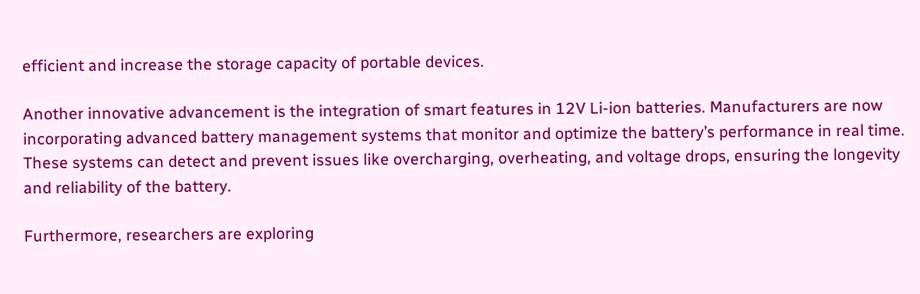efficient and increase the storage capacity of portable devices.

Another innovative advancement is the integration of smart features in 12V Li-ion batteries. Manufacturers are now incorporating advanced battery management systems that monitor and optimize the battery’s performance in real time. These systems can detect and prevent issues like overcharging, overheating, and voltage drops, ensuring the longevity and reliability of the battery.

Furthermore, researchers are exploring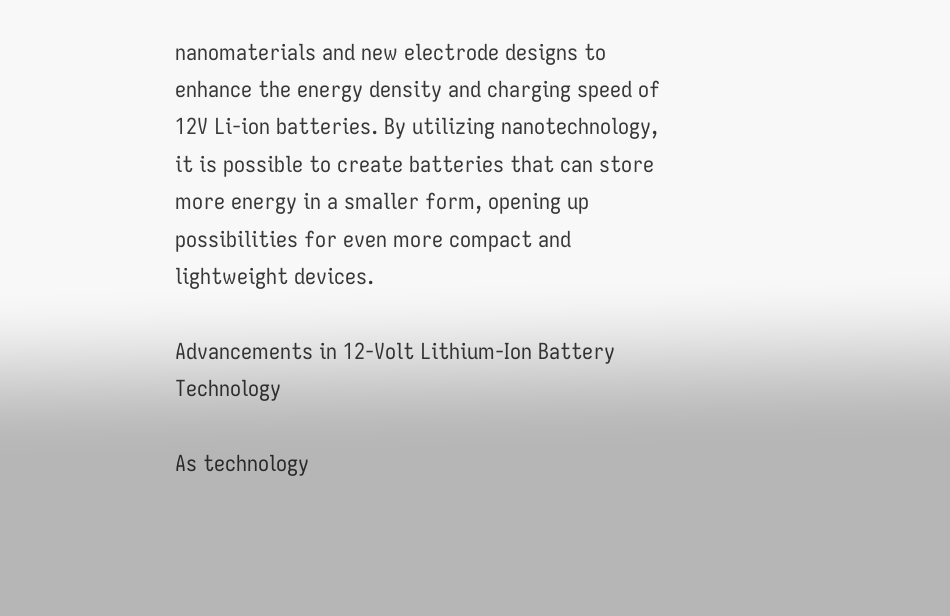nanomaterials and new electrode designs to enhance the energy density and charging speed of 12V Li-ion batteries. By utilizing nanotechnology, it is possible to create batteries that can store more energy in a smaller form, opening up possibilities for even more compact and lightweight devices.

Advancements in 12-Volt Lithium-Ion Battery Technology

As technology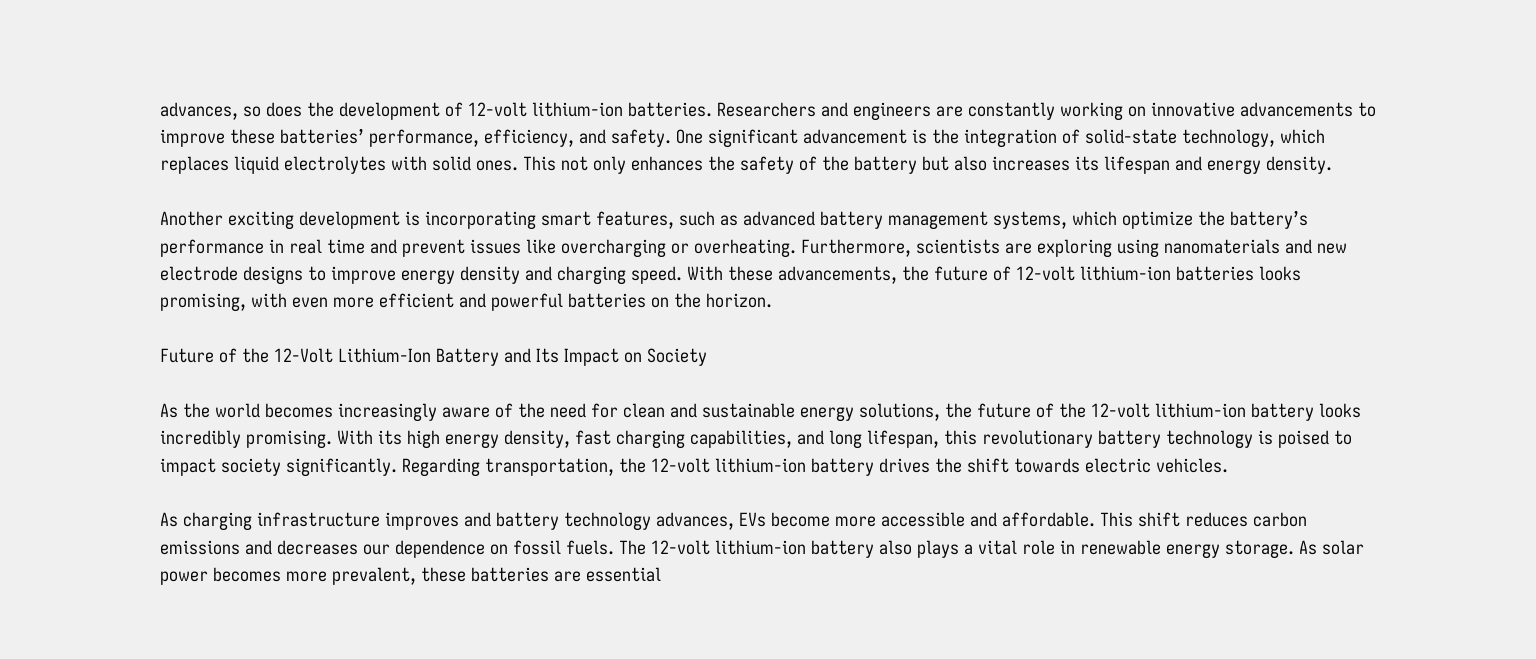advances, so does the development of 12-volt lithium-ion batteries. Researchers and engineers are constantly working on innovative advancements to improve these batteries’ performance, efficiency, and safety. One significant advancement is the integration of solid-state technology, which replaces liquid electrolytes with solid ones. This not only enhances the safety of the battery but also increases its lifespan and energy density.

Another exciting development is incorporating smart features, such as advanced battery management systems, which optimize the battery’s performance in real time and prevent issues like overcharging or overheating. Furthermore, scientists are exploring using nanomaterials and new electrode designs to improve energy density and charging speed. With these advancements, the future of 12-volt lithium-ion batteries looks promising, with even more efficient and powerful batteries on the horizon.

Future of the 12-Volt Lithium-Ion Battery and Its Impact on Society

As the world becomes increasingly aware of the need for clean and sustainable energy solutions, the future of the 12-volt lithium-ion battery looks incredibly promising. With its high energy density, fast charging capabilities, and long lifespan, this revolutionary battery technology is poised to impact society significantly. Regarding transportation, the 12-volt lithium-ion battery drives the shift towards electric vehicles.

As charging infrastructure improves and battery technology advances, EVs become more accessible and affordable. This shift reduces carbon emissions and decreases our dependence on fossil fuels. The 12-volt lithium-ion battery also plays a vital role in renewable energy storage. As solar power becomes more prevalent, these batteries are essential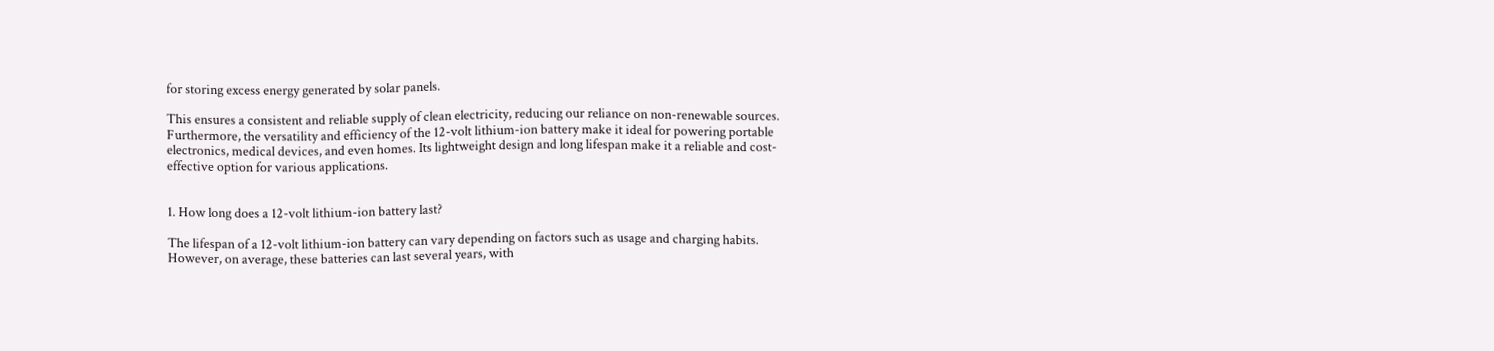for storing excess energy generated by solar panels.

This ensures a consistent and reliable supply of clean electricity, reducing our reliance on non-renewable sources. Furthermore, the versatility and efficiency of the 12-volt lithium-ion battery make it ideal for powering portable electronics, medical devices, and even homes. Its lightweight design and long lifespan make it a reliable and cost-effective option for various applications.


1. How long does a 12-volt lithium-ion battery last?

The lifespan of a 12-volt lithium-ion battery can vary depending on factors such as usage and charging habits. However, on average, these batteries can last several years, with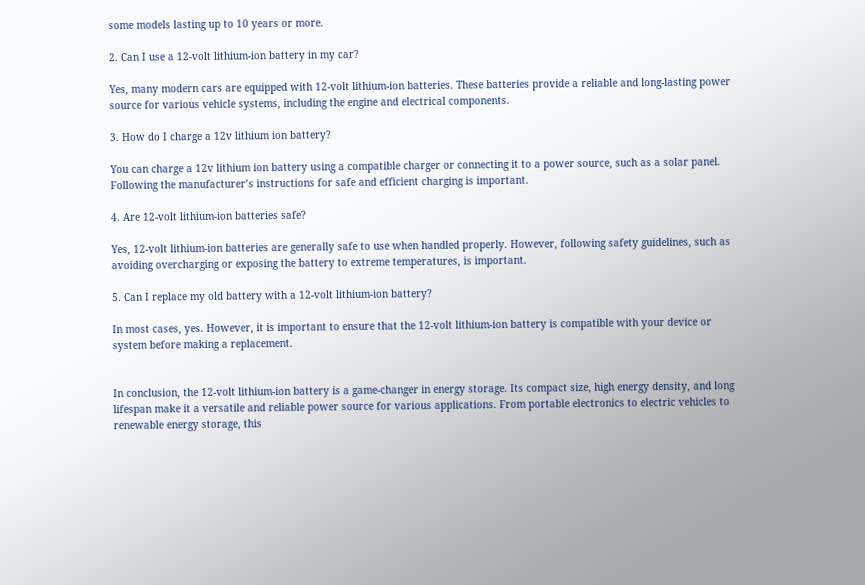some models lasting up to 10 years or more.

2. Can I use a 12-volt lithium-ion battery in my car?

Yes, many modern cars are equipped with 12-volt lithium-ion batteries. These batteries provide a reliable and long-lasting power source for various vehicle systems, including the engine and electrical components.

3. How do I charge a 12v lithium ion battery?

You can charge a 12v lithium ion battery using a compatible charger or connecting it to a power source, such as a solar panel. Following the manufacturer’s instructions for safe and efficient charging is important.

4. Are 12-volt lithium-ion batteries safe?

Yes, 12-volt lithium-ion batteries are generally safe to use when handled properly. However, following safety guidelines, such as avoiding overcharging or exposing the battery to extreme temperatures, is important.

5. Can I replace my old battery with a 12-volt lithium-ion battery?

In most cases, yes. However, it is important to ensure that the 12-volt lithium-ion battery is compatible with your device or system before making a replacement.


In conclusion, the 12-volt lithium-ion battery is a game-changer in energy storage. Its compact size, high energy density, and long lifespan make it a versatile and reliable power source for various applications. From portable electronics to electric vehicles to renewable energy storage, this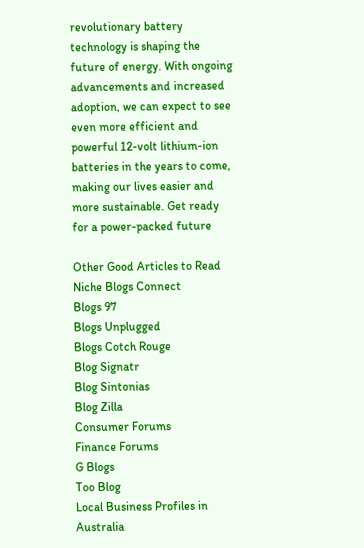revolutionary battery technology is shaping the future of energy. With ongoing advancements and increased adoption, we can expect to see even more efficient and powerful 12-volt lithium-ion batteries in the years to come, making our lives easier and more sustainable. Get ready for a power-packed future

Other Good Articles to Read
Niche Blogs Connect
Blogs 97
Blogs Unplugged
Blogs Cotch Rouge
Blog Signatr
Blog Sintonias
Blog Zilla
Consumer Forums
Finance Forums
G Blogs
Too Blog
Local Business Profiles in Australia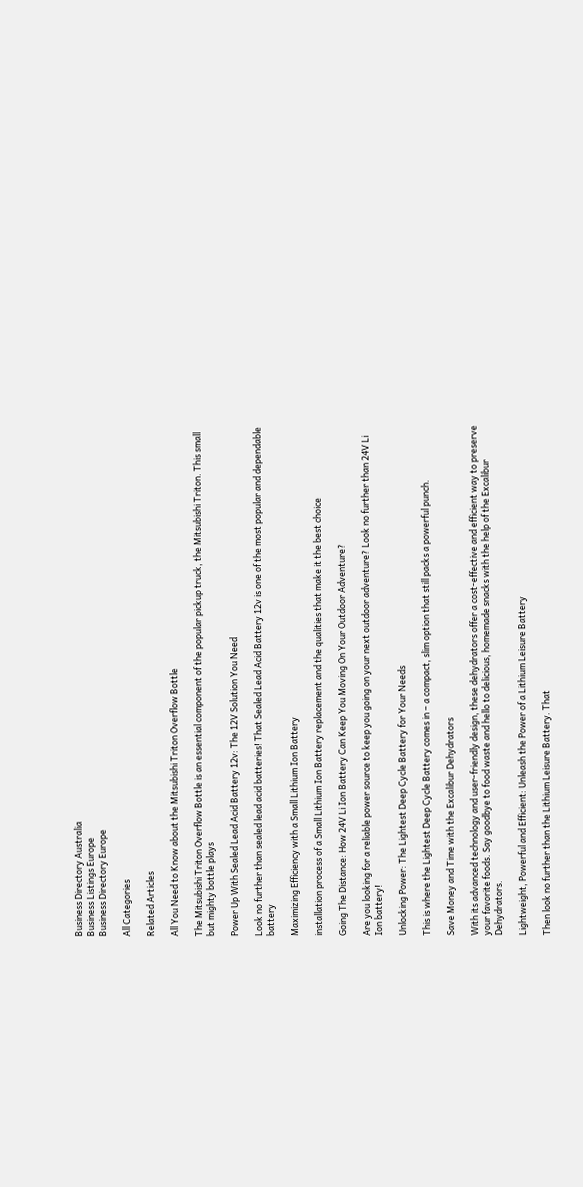Business Directory Australia
Business Listings Europe
Business Directory Europe

All Categories

Related Articles

All You Need to Know about the Mitsubishi Triton Overflow Bottle

The Mitsubishi Triton Overflow Bottle is an essential component of the popular pickup truck, the Mitsubishi Triton. This small but mighty bottle plays

Power Up With Sealed Lead Acid Battery 12v: The 12V Solution You Need

Look no further than sealed lead acid batteries! That Sealed Lead Acid Battery 12v is one of the most popular and dependable battery

Maximizing Efficiency with a Small Lithium Ion Battery

installation process of a Small Lithium Ion Battery replacement and the qualities that make it the best choice

Going The Distance: How 24V Li Ion Battery Can Keep You Moving On Your Outdoor Adventure?

Are you looking for a reliable power source to keep you going on your next outdoor adventure? Look no further than 24V Li Ion battery!

Unlocking Power: The Lightest Deep Cycle Battery for Your Needs

This is where the Lightest Deep Cycle Battery comes in – a compact, slim option that still packs a powerful punch.

Save Money and Time with the Excalibur Dehydrators

With its advanced technology and user-friendly design, these dehydrators offer a cost-effective and efficient way to preserve your favorite foods. Say goodbye to food waste and hello to delicious, homemade snacks with the help of the Excalibur Dehydrators.

Lightweight, Powerful and Efficient: Unleash the Power of a Lithium Leisure Battery

Then look no further than the Lithium Leisure Battery. That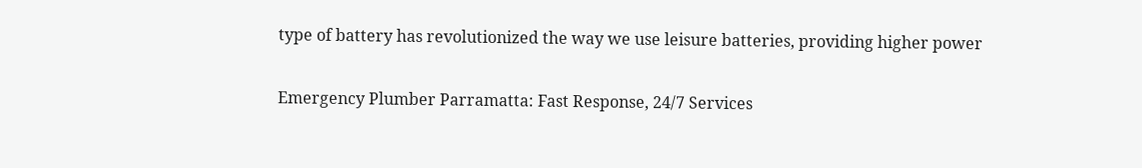type of battery has revolutionized the way we use leisure batteries, providing higher power

Emergency Plumber Parramatta: Fast Response, 24/7 Services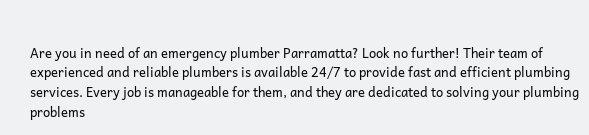Are you in need of an emergency plumber Parramatta? Look no further! Their team of experienced and reliable plumbers is available 24/7 to provide fast and efficient plumbing services. Every job is manageable for them, and they are dedicated to solving your plumbing problems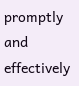promptly and effectively